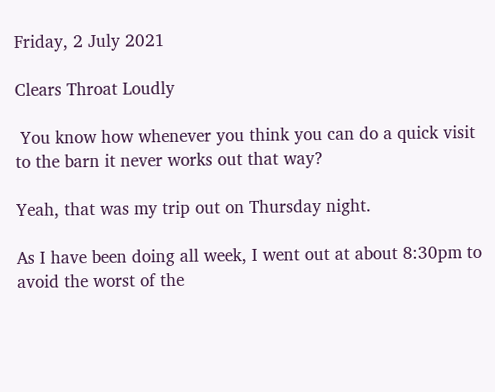Friday, 2 July 2021

Clears Throat Loudly

 You know how whenever you think you can do a quick visit to the barn it never works out that way?

Yeah, that was my trip out on Thursday night.

As I have been doing all week, I went out at about 8:30pm to avoid the worst of the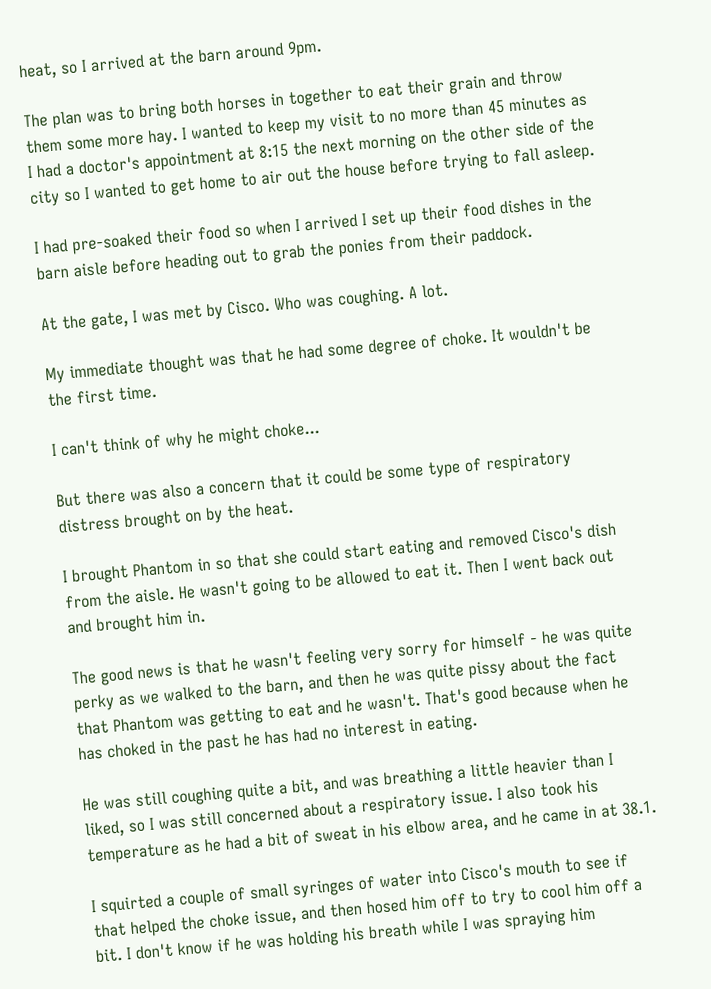heat, so I arrived at the barn around 9pm.

The plan was to bring both horses in together to eat their grain and throw them some more hay. I wanted to keep my visit to no more than 45 minutes as I had a doctor's appointment at 8:15 the next morning on the other side of the city so I wanted to get home to air out the house before trying to fall asleep.

I had pre-soaked their food so when I arrived I set up their food dishes in the barn aisle before heading out to grab the ponies from their paddock.

At the gate, I was met by Cisco. Who was coughing. A lot.

My immediate thought was that he had some degree of choke. It wouldn't be the first time.

I can't think of why he might choke...

But there was also a concern that it could be some type of respiratory distress brought on by the heat.

I brought Phantom in so that she could start eating and removed Cisco's dish from the aisle. He wasn't going to be allowed to eat it. Then I went back out and brought him in.

The good news is that he wasn't feeling very sorry for himself - he was quite perky as we walked to the barn, and then he was quite pissy about the fact that Phantom was getting to eat and he wasn't. That's good because when he has choked in the past he has had no interest in eating.

He was still coughing quite a bit, and was breathing a little heavier than I liked, so I was still concerned about a respiratory issue. I also took his temperature as he had a bit of sweat in his elbow area, and he came in at 38.1.

I squirted a couple of small syringes of water into Cisco's mouth to see if that helped the choke issue, and then hosed him off to try to cool him off a bit. I don't know if he was holding his breath while I was spraying him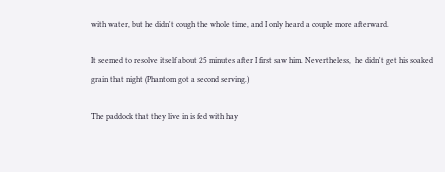with water, but he didn't cough the whole time, and I only heard a couple more afterward.

It seemed to resolve itself about 25 minutes after I first saw him. Nevertheless,  he didn't get his soaked grain that night (Phantom got a second serving.)

The paddock that they live in is fed with hay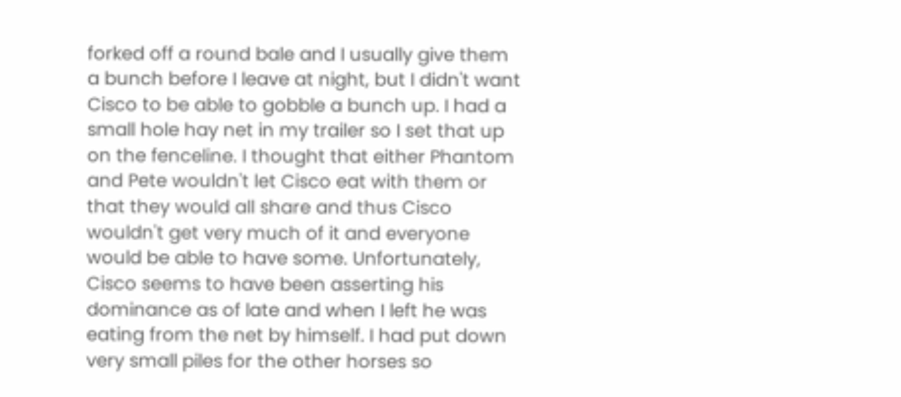forked off a round bale and I usually give them a bunch before I leave at night, but I didn't want Cisco to be able to gobble a bunch up. I had a small hole hay net in my trailer so I set that up on the fenceline. I thought that either Phantom and Pete wouldn't let Cisco eat with them or that they would all share and thus Cisco wouldn't get very much of it and everyone would be able to have some. Unfortunately, Cisco seems to have been asserting his dominance as of late and when I left he was eating from the net by himself. I had put down very small piles for the other horses so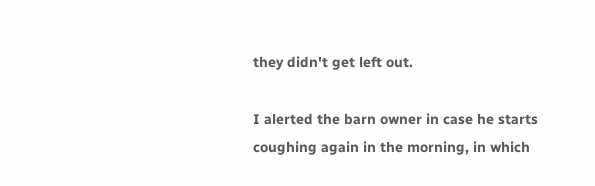they didn't get left out.

I alerted the barn owner in case he starts coughing again in the morning, in which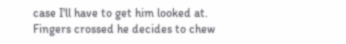case I'll have to get him looked at. Fingers crossed he decides to chew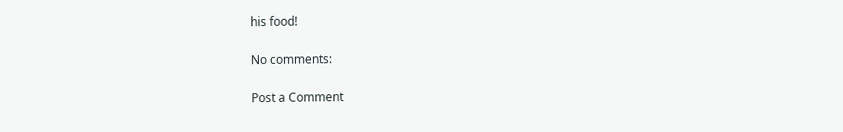his food!

No comments:

Post a Comment